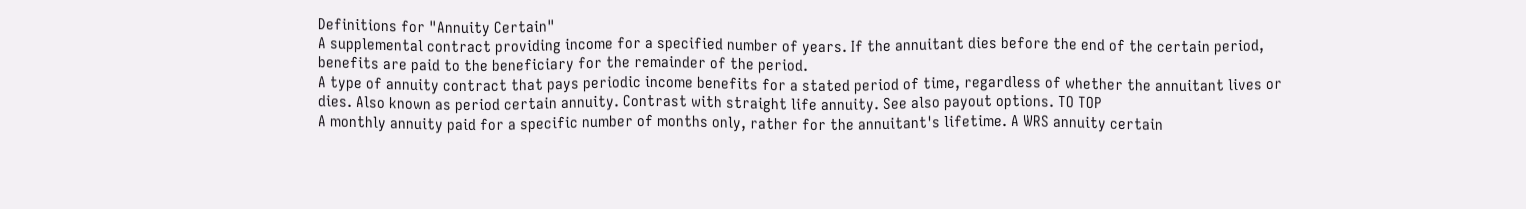Definitions for "Annuity Certain"
A supplemental contract providing income for a specified number of years. If the annuitant dies before the end of the certain period, benefits are paid to the beneficiary for the remainder of the period.
A type of annuity contract that pays periodic income benefits for a stated period of time, regardless of whether the annuitant lives or dies. Also known as period certain annuity. Contrast with straight life annuity. See also payout options. TO TOP
A monthly annuity paid for a specific number of months only, rather for the annuitant's lifetime. A WRS annuity certain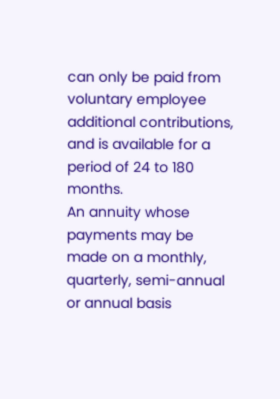can only be paid from voluntary employee additional contributions, and is available for a period of 24 to 180 months.
An annuity whose payments may be made on a monthly, quarterly, semi-annual or annual basis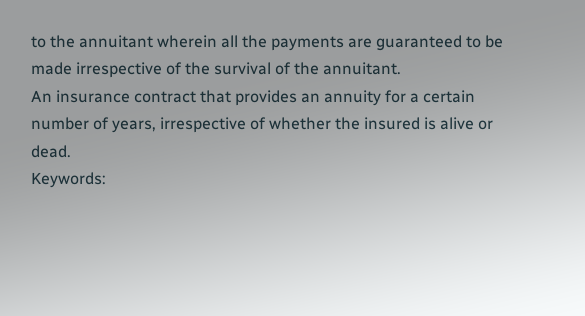to the annuitant wherein all the payments are guaranteed to be made irrespective of the survival of the annuitant.
An insurance contract that provides an annuity for a certain number of years, irrespective of whether the insured is alive or dead.
Keywords: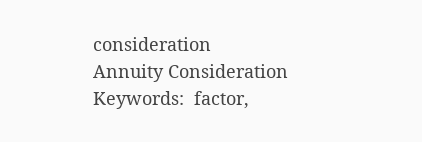consideration
Annuity Consideration
Keywords:  factor,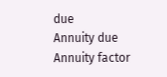due
Annuity due Annuity factor